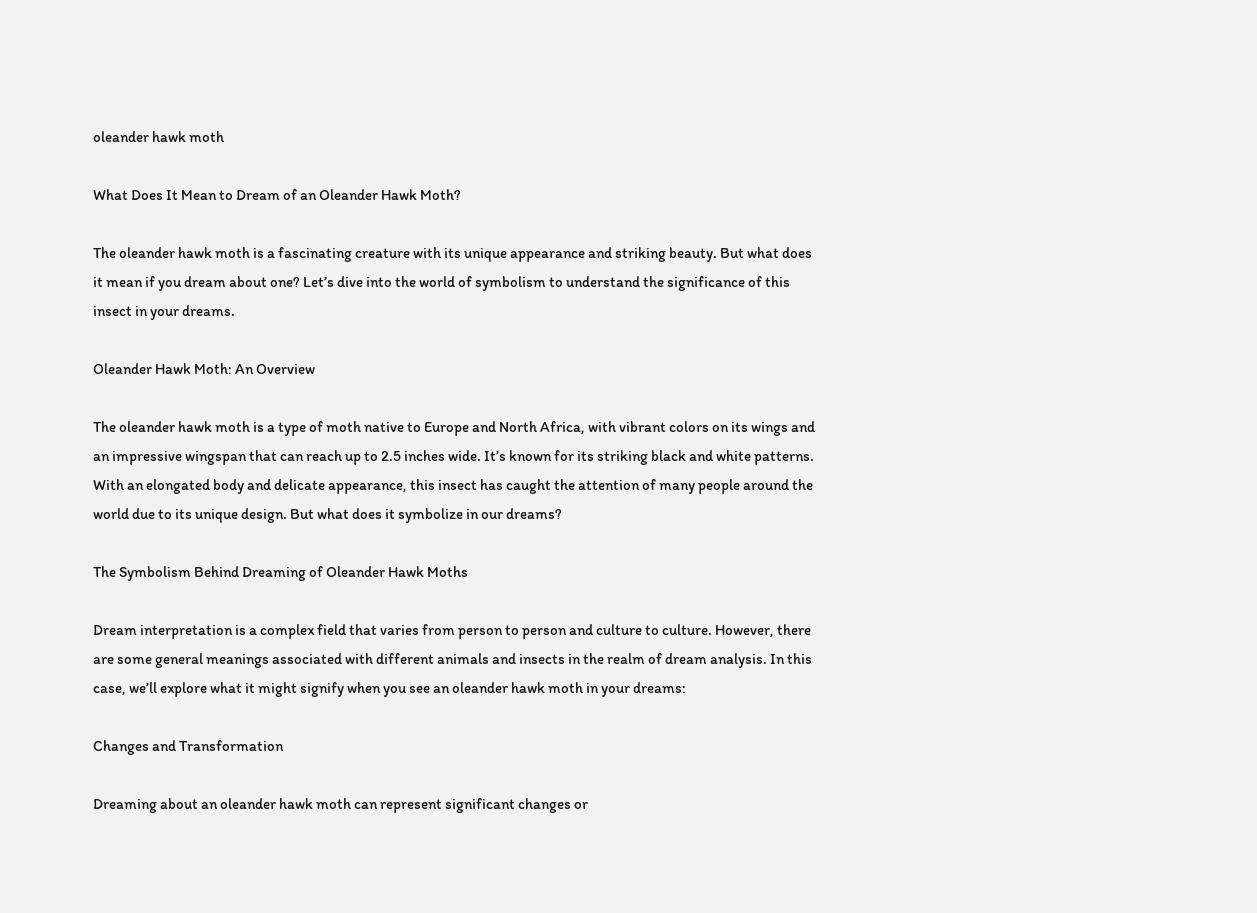oleander hawk moth

What Does It Mean to Dream of an Oleander Hawk Moth?

The oleander hawk moth is a fascinating creature with its unique appearance and striking beauty. But what does it mean if you dream about one? Let’s dive into the world of symbolism to understand the significance of this insect in your dreams.

Oleander Hawk Moth: An Overview

The oleander hawk moth is a type of moth native to Europe and North Africa, with vibrant colors on its wings and an impressive wingspan that can reach up to 2.5 inches wide. It’s known for its striking black and white patterns. With an elongated body and delicate appearance, this insect has caught the attention of many people around the world due to its unique design. But what does it symbolize in our dreams?

The Symbolism Behind Dreaming of Oleander Hawk Moths

Dream interpretation is a complex field that varies from person to person and culture to culture. However, there are some general meanings associated with different animals and insects in the realm of dream analysis. In this case, we’ll explore what it might signify when you see an oleander hawk moth in your dreams:

Changes and Transformation

Dreaming about an oleander hawk moth can represent significant changes or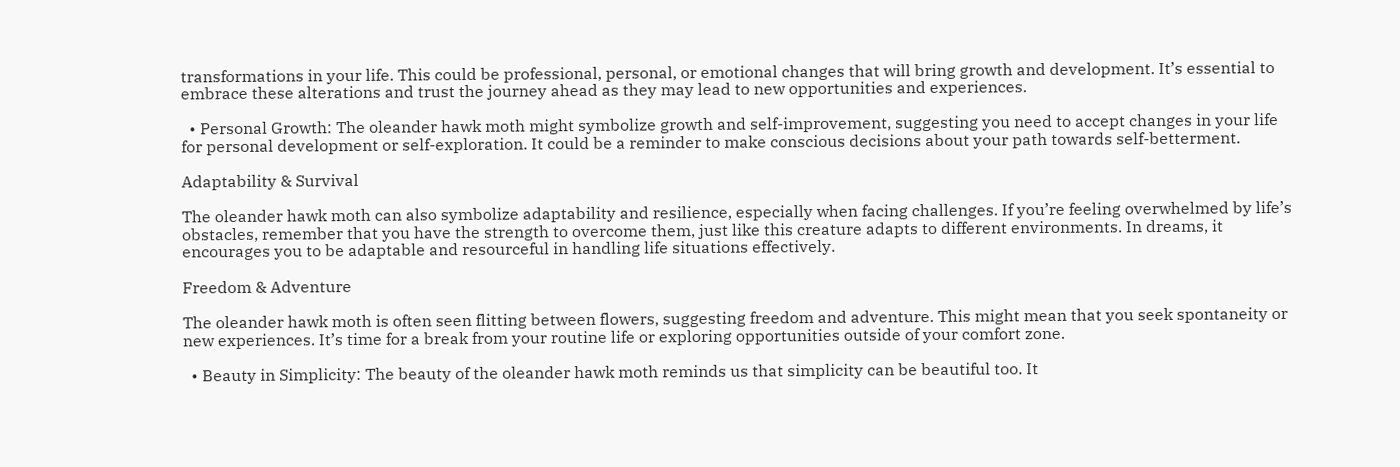transformations in your life. This could be professional, personal, or emotional changes that will bring growth and development. It’s essential to embrace these alterations and trust the journey ahead as they may lead to new opportunities and experiences.

  • Personal Growth: The oleander hawk moth might symbolize growth and self-improvement, suggesting you need to accept changes in your life for personal development or self-exploration. It could be a reminder to make conscious decisions about your path towards self-betterment.

Adaptability & Survival

The oleander hawk moth can also symbolize adaptability and resilience, especially when facing challenges. If you’re feeling overwhelmed by life’s obstacles, remember that you have the strength to overcome them, just like this creature adapts to different environments. In dreams, it encourages you to be adaptable and resourceful in handling life situations effectively.

Freedom & Adventure

The oleander hawk moth is often seen flitting between flowers, suggesting freedom and adventure. This might mean that you seek spontaneity or new experiences. It’s time for a break from your routine life or exploring opportunities outside of your comfort zone.

  • Beauty in Simplicity: The beauty of the oleander hawk moth reminds us that simplicity can be beautiful too. It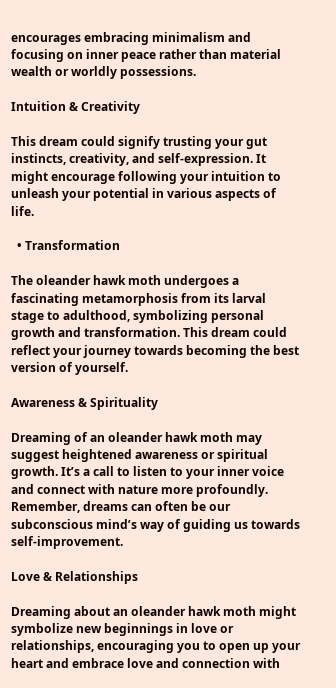encourages embracing minimalism and focusing on inner peace rather than material wealth or worldly possessions.

Intuition & Creativity

This dream could signify trusting your gut instincts, creativity, and self-expression. It might encourage following your intuition to unleash your potential in various aspects of life.

  • Transformation

The oleander hawk moth undergoes a fascinating metamorphosis from its larval stage to adulthood, symbolizing personal growth and transformation. This dream could reflect your journey towards becoming the best version of yourself.

Awareness & Spirituality

Dreaming of an oleander hawk moth may suggest heightened awareness or spiritual growth. It’s a call to listen to your inner voice and connect with nature more profoundly. Remember, dreams can often be our subconscious mind’s way of guiding us towards self-improvement.

Love & Relationships

Dreaming about an oleander hawk moth might symbolize new beginnings in love or relationships, encouraging you to open up your heart and embrace love and connection with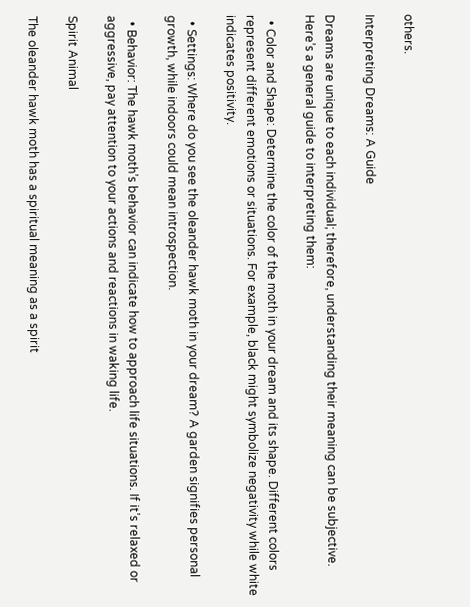others.

Interpreting Dreams: A Guide

Dreams are unique to each individual; therefore, understanding their meaning can be subjective. Here’s a general guide to interpreting them:

  • Color and Shape: Determine the color of the moth in your dream and its shape. Different colors represent different emotions or situations. For example, black might symbolize negativity while white indicates positivity.

  • Settings: Where do you see the oleander hawk moth in your dream? A garden signifies personal growth, while indoors could mean introspection.

  • Behavior: The hawk moth’s behavior can indicate how to approach life situations. If it’s relaxed or aggressive, pay attention to your actions and reactions in waking life.

Spirit Animal

The oleander hawk moth has a spiritual meaning as a spirit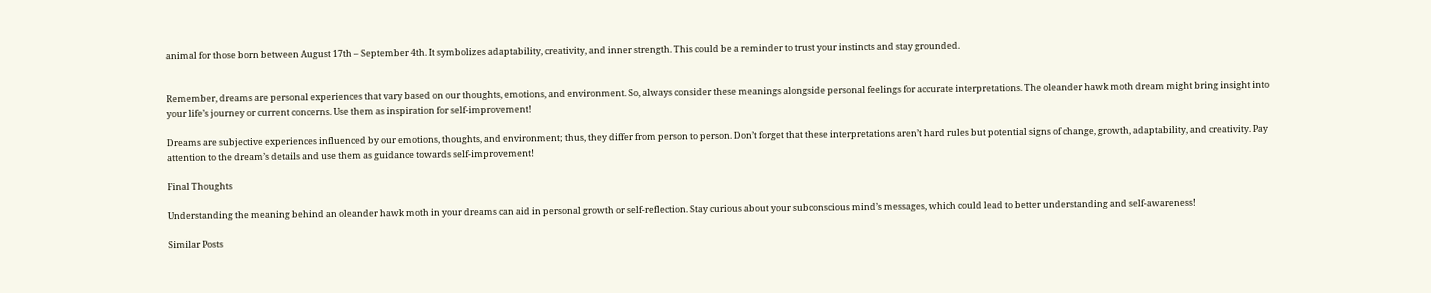animal for those born between August 17th – September 4th. It symbolizes adaptability, creativity, and inner strength. This could be a reminder to trust your instincts and stay grounded.


Remember, dreams are personal experiences that vary based on our thoughts, emotions, and environment. So, always consider these meanings alongside personal feelings for accurate interpretations. The oleander hawk moth dream might bring insight into your life’s journey or current concerns. Use them as inspiration for self-improvement!

Dreams are subjective experiences influenced by our emotions, thoughts, and environment; thus, they differ from person to person. Don’t forget that these interpretations aren’t hard rules but potential signs of change, growth, adaptability, and creativity. Pay attention to the dream’s details and use them as guidance towards self-improvement!

Final Thoughts

Understanding the meaning behind an oleander hawk moth in your dreams can aid in personal growth or self-reflection. Stay curious about your subconscious mind’s messages, which could lead to better understanding and self-awareness!

Similar Posts